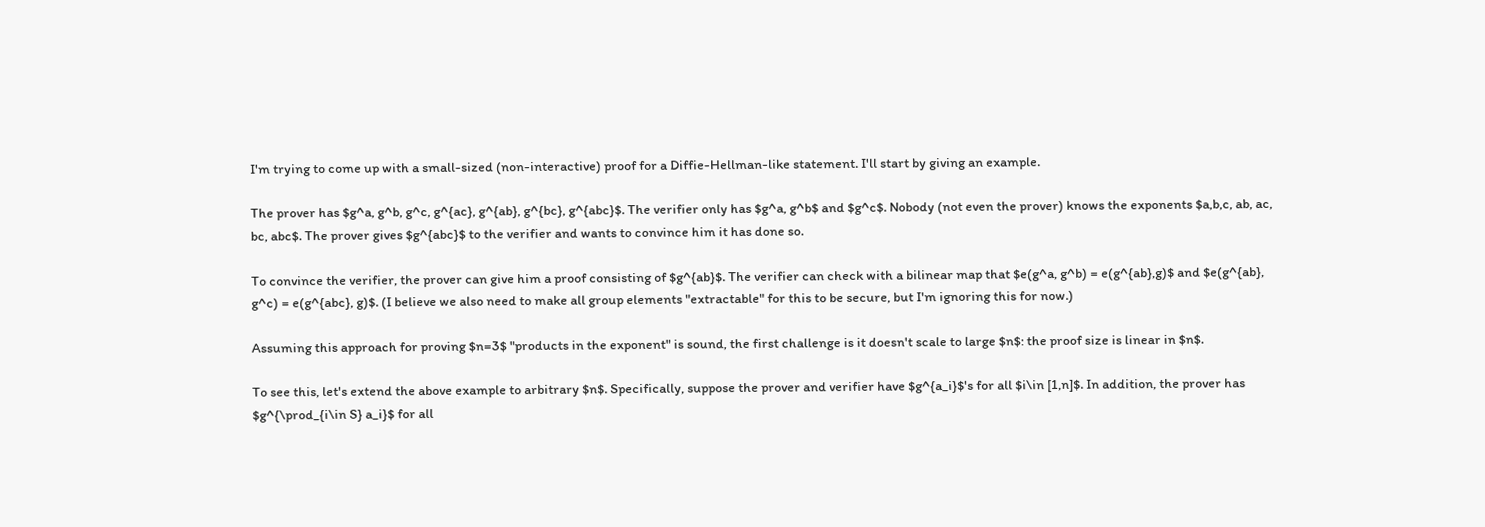I'm trying to come up with a small-sized (non-interactive) proof for a Diffie-Hellman-like statement. I'll start by giving an example.

The prover has $g^a, g^b, g^c, g^{ac}, g^{ab}, g^{bc}, g^{abc}$. The verifier only has $g^a, g^b$ and $g^c$. Nobody (not even the prover) knows the exponents $a,b,c, ab, ac, bc, abc$. The prover gives $g^{abc}$ to the verifier and wants to convince him it has done so.

To convince the verifier, the prover can give him a proof consisting of $g^{ab}$. The verifier can check with a bilinear map that $e(g^a, g^b) = e(g^{ab},g)$ and $e(g^{ab}, g^c) = e(g^{abc}, g)$. (I believe we also need to make all group elements "extractable" for this to be secure, but I'm ignoring this for now.)

Assuming this approach for proving $n=3$ "products in the exponent" is sound, the first challenge is it doesn't scale to large $n$: the proof size is linear in $n$.

To see this, let's extend the above example to arbitrary $n$. Specifically, suppose the prover and verifier have $g^{a_i}$'s for all $i\in [1,n]$. In addition, the prover has $g^{\prod_{i\in S} a_i}$ for all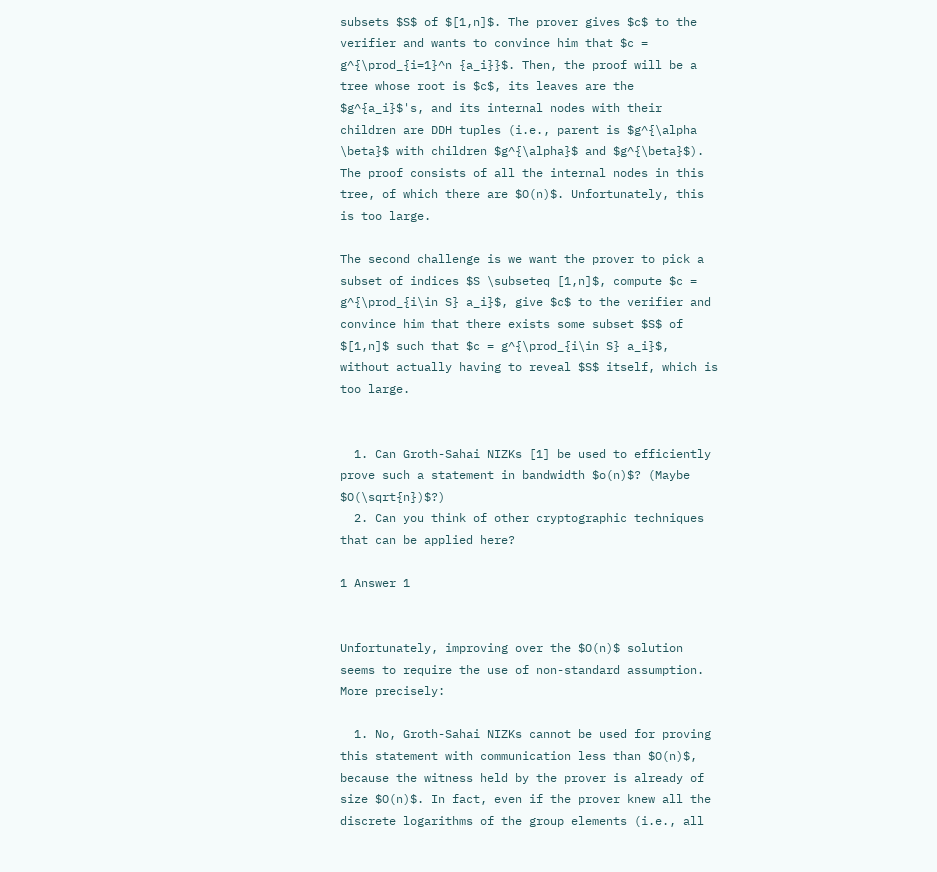subsets $S$ of $[1,n]$. The prover gives $c$ to the verifier and wants to convince him that $c = g^{\prod_{i=1}^n {a_i}}$. Then, the proof will be a tree whose root is $c$, its leaves are the $g^{a_i}$'s, and its internal nodes with their children are DDH tuples (i.e., parent is $g^{\alpha \beta}$ with children $g^{\alpha}$ and $g^{\beta}$). The proof consists of all the internal nodes in this tree, of which there are $O(n)$. Unfortunately, this is too large.

The second challenge is we want the prover to pick a subset of indices $S \subseteq [1,n]$, compute $c = g^{\prod_{i\in S} a_i}$, give $c$ to the verifier and convince him that there exists some subset $S$ of $[1,n]$ such that $c = g^{\prod_{i\in S} a_i}$, without actually having to reveal $S$ itself, which is too large.


  1. Can Groth-Sahai NIZKs [1] be used to efficiently prove such a statement in bandwidth $o(n)$? (Maybe $O(\sqrt{n})$?)
  2. Can you think of other cryptographic techniques that can be applied here?

1 Answer 1


Unfortunately, improving over the $O(n)$ solution seems to require the use of non-standard assumption. More precisely:

  1. No, Groth-Sahai NIZKs cannot be used for proving this statement with communication less than $O(n)$, because the witness held by the prover is already of size $O(n)$. In fact, even if the prover knew all the discrete logarithms of the group elements (i.e., all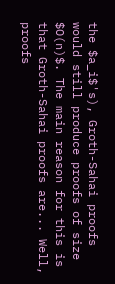the $a_i$'s), Groth-Sahai proofs would still produce proofs of size $O(n)$. The main reason for this is that Groth-Sahai proofs are... Well, proofs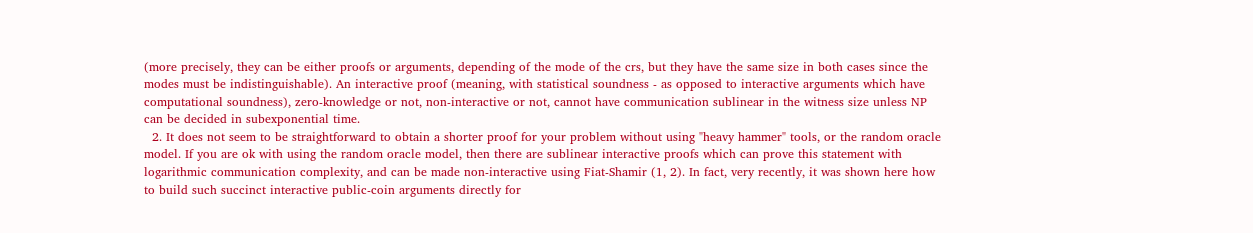(more precisely, they can be either proofs or arguments, depending of the mode of the crs, but they have the same size in both cases since the modes must be indistinguishable). An interactive proof (meaning, with statistical soundness - as opposed to interactive arguments which have computational soundness), zero-knowledge or not, non-interactive or not, cannot have communication sublinear in the witness size unless NP can be decided in subexponential time.
  2. It does not seem to be straightforward to obtain a shorter proof for your problem without using "heavy hammer" tools, or the random oracle model. If you are ok with using the random oracle model, then there are sublinear interactive proofs which can prove this statement with logarithmic communication complexity, and can be made non-interactive using Fiat-Shamir (1, 2). In fact, very recently, it was shown here how to build such succinct interactive public-coin arguments directly for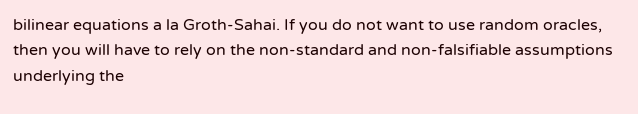bilinear equations a la Groth-Sahai. If you do not want to use random oracles, then you will have to rely on the non-standard and non-falsifiable assumptions underlying the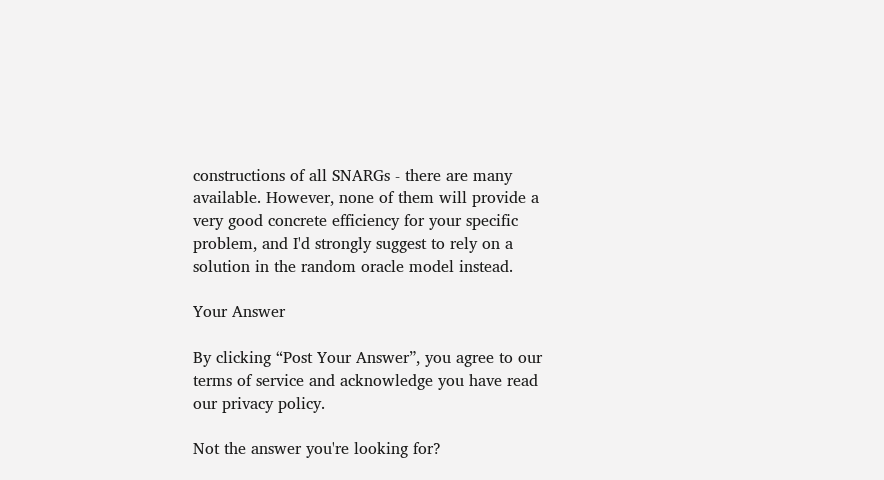constructions of all SNARGs - there are many available. However, none of them will provide a very good concrete efficiency for your specific problem, and I'd strongly suggest to rely on a solution in the random oracle model instead.

Your Answer

By clicking “Post Your Answer”, you agree to our terms of service and acknowledge you have read our privacy policy.

Not the answer you're looking for?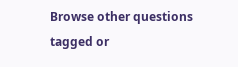Browse other questions tagged or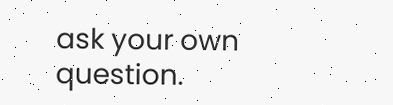ask your own question.